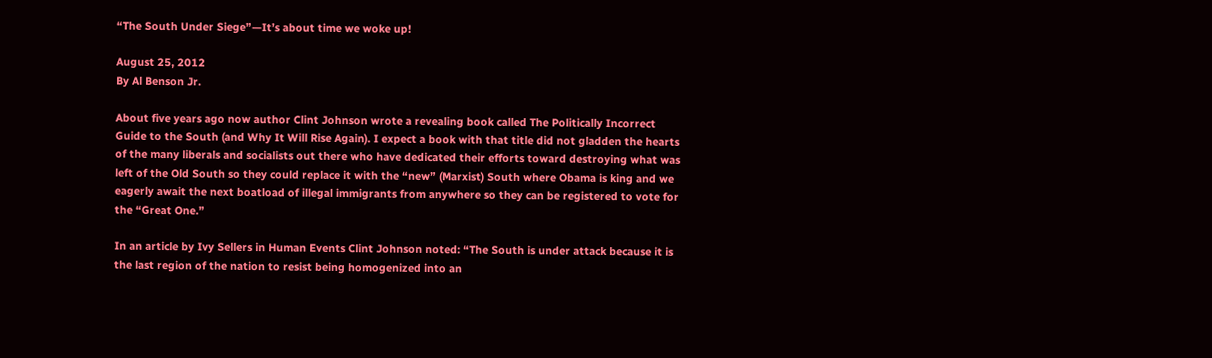“The South Under Siege”—It’s about time we woke up!

August 25, 2012
By Al Benson Jr.

About five years ago now author Clint Johnson wrote a revealing book called The Politically Incorrect Guide to the South (and Why It Will Rise Again). I expect a book with that title did not gladden the hearts of the many liberals and socialists out there who have dedicated their efforts toward destroying what was left of the Old South so they could replace it with the “new” (Marxist) South where Obama is king and we eagerly await the next boatload of illegal immigrants from anywhere so they can be registered to vote for the “Great One.”

In an article by Ivy Sellers in Human Events Clint Johnson noted: “The South is under attack because it is the last region of the nation to resist being homogenized into an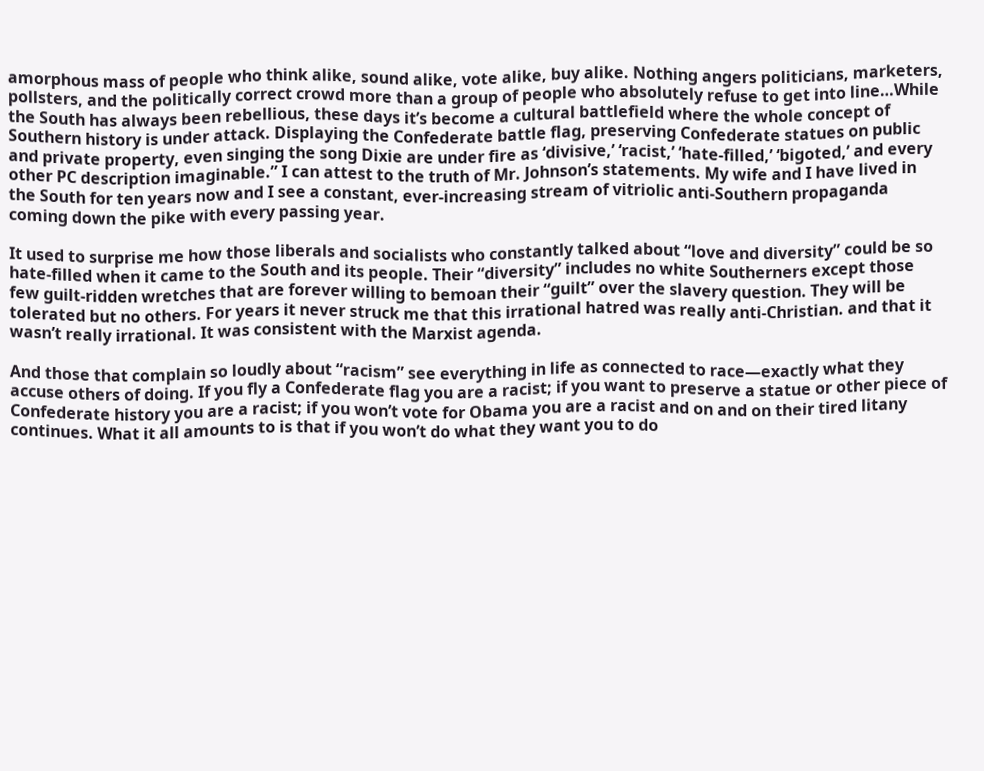amorphous mass of people who think alike, sound alike, vote alike, buy alike. Nothing angers politicians, marketers, pollsters, and the politically correct crowd more than a group of people who absolutely refuse to get into line…While the South has always been rebellious, these days it’s become a cultural battlefield where the whole concept of Southern history is under attack. Displaying the Confederate battle flag, preserving Confederate statues on public and private property, even singing the song Dixie are under fire as ‘divisive,’ ‘racist,’ ‘hate-filled,’ ‘bigoted,’ and every other PC description imaginable.” I can attest to the truth of Mr. Johnson’s statements. My wife and I have lived in the South for ten years now and I see a constant, ever-increasing stream of vitriolic anti-Southern propaganda coming down the pike with every passing year.

It used to surprise me how those liberals and socialists who constantly talked about “love and diversity” could be so hate-filled when it came to the South and its people. Their “diversity” includes no white Southerners except those few guilt-ridden wretches that are forever willing to bemoan their “guilt” over the slavery question. They will be tolerated but no others. For years it never struck me that this irrational hatred was really anti-Christian. and that it wasn’t really irrational. It was consistent with the Marxist agenda.

And those that complain so loudly about “racism” see everything in life as connected to race—exactly what they accuse others of doing. If you fly a Confederate flag you are a racist; if you want to preserve a statue or other piece of Confederate history you are a racist; if you won’t vote for Obama you are a racist and on and on their tired litany continues. What it all amounts to is that if you won’t do what they want you to do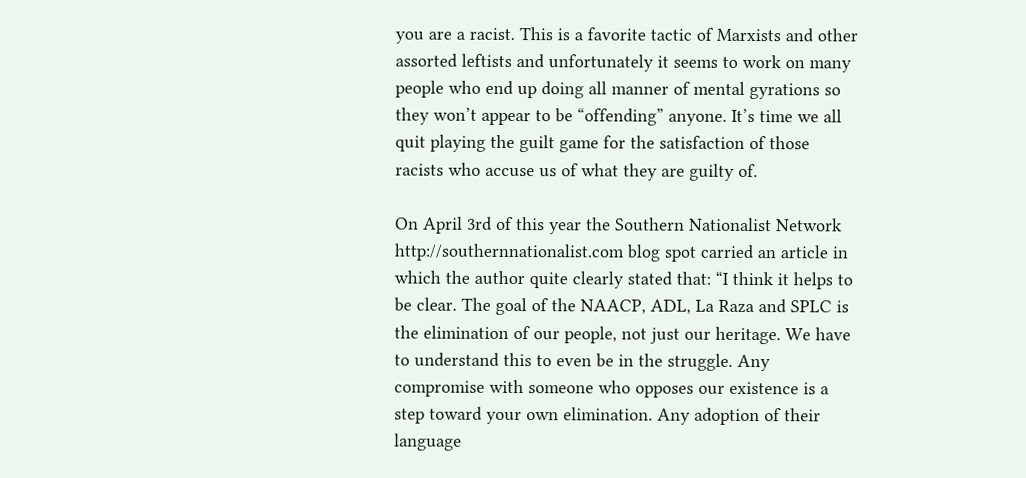you are a racist. This is a favorite tactic of Marxists and other assorted leftists and unfortunately it seems to work on many people who end up doing all manner of mental gyrations so they won’t appear to be “offending” anyone. It’s time we all quit playing the guilt game for the satisfaction of those racists who accuse us of what they are guilty of.

On April 3rd of this year the Southern Nationalist Network http://southernnationalist.com blog spot carried an article in which the author quite clearly stated that: “I think it helps to be clear. The goal of the NAACP, ADL, La Raza and SPLC is the elimination of our people, not just our heritage. We have to understand this to even be in the struggle. Any compromise with someone who opposes our existence is a step toward your own elimination. Any adoption of their language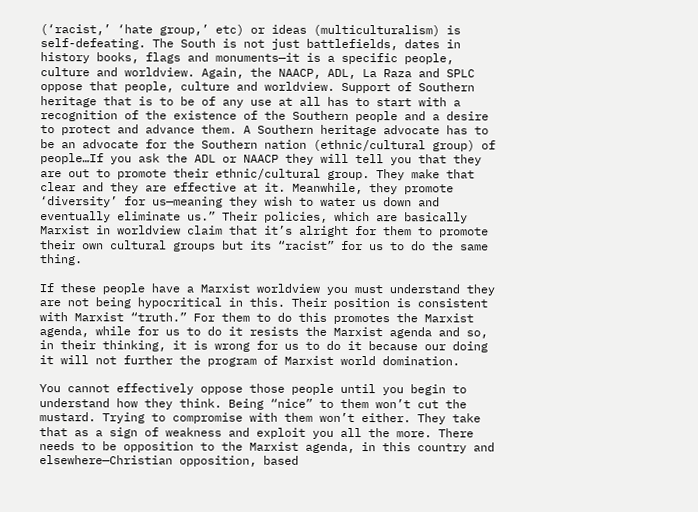(‘racist,’ ‘hate group,’ etc) or ideas (multiculturalism) is self-defeating. The South is not just battlefields, dates in history books, flags and monuments—it is a specific people, culture and worldview. Again, the NAACP, ADL, La Raza and SPLC oppose that people, culture and worldview. Support of Southern heritage that is to be of any use at all has to start with a recognition of the existence of the Southern people and a desire to protect and advance them. A Southern heritage advocate has to be an advocate for the Southern nation (ethnic/cultural group) of people…If you ask the ADL or NAACP they will tell you that they are out to promote their ethnic/cultural group. They make that clear and they are effective at it. Meanwhile, they promote ‘diversity’ for us—meaning they wish to water us down and eventually eliminate us.” Their policies, which are basically Marxist in worldview claim that it’s alright for them to promote their own cultural groups but its “racist” for us to do the same thing.

If these people have a Marxist worldview you must understand they are not being hypocritical in this. Their position is consistent with Marxist “truth.” For them to do this promotes the Marxist agenda, while for us to do it resists the Marxist agenda and so, in their thinking, it is wrong for us to do it because our doing it will not further the program of Marxist world domination.

You cannot effectively oppose those people until you begin to understand how they think. Being “nice” to them won’t cut the mustard. Trying to compromise with them won’t either. They take that as a sign of weakness and exploit you all the more. There needs to be opposition to the Marxist agenda, in this country and elsewhere—Christian opposition, based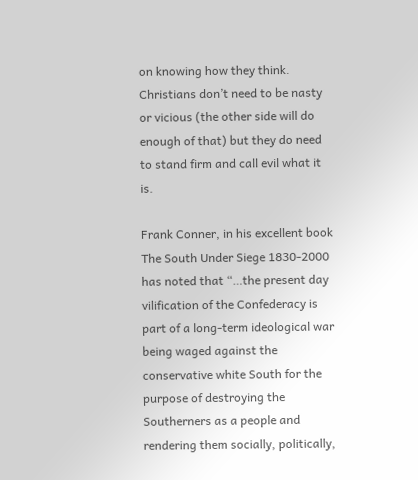on knowing how they think. Christians don’t need to be nasty or vicious (the other side will do enough of that) but they do need to stand firm and call evil what it is.

Frank Conner, in his excellent book The South Under Siege 1830-2000  has noted that “…the present day vilification of the Confederacy is part of a long-term ideological war being waged against the conservative white South for the purpose of destroying the Southerners as a people and rendering them socially, politically,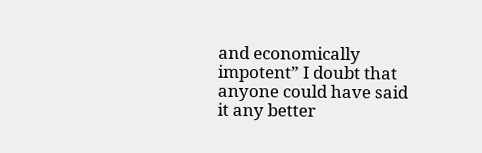and economically impotent” I doubt that anyone could have said it any better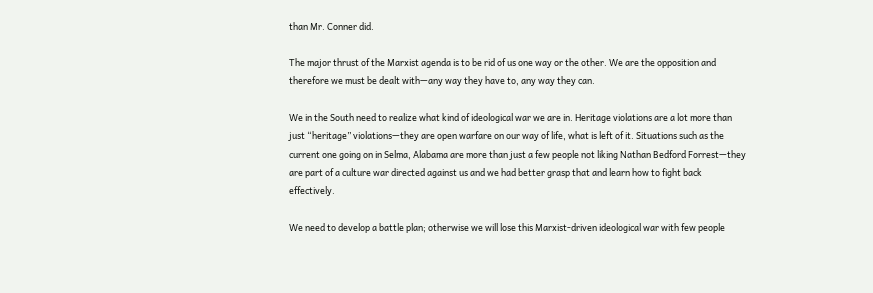than Mr. Conner did.

The major thrust of the Marxist agenda is to be rid of us one way or the other. We are the opposition and therefore we must be dealt with—any way they have to, any way they can.

We in the South need to realize what kind of ideological war we are in. Heritage violations are a lot more than just “heritage” violations—they are open warfare on our way of life, what is left of it. Situations such as the current one going on in Selma, Alabama are more than just a few people not liking Nathan Bedford Forrest—they are part of a culture war directed against us and we had better grasp that and learn how to fight back effectively.

We need to develop a battle plan; otherwise we will lose this Marxist-driven ideological war with few people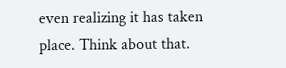even realizing it has taken place. Think about that.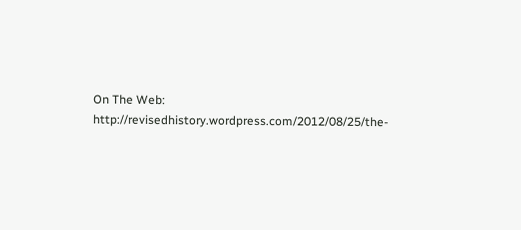On The Web:   http://revisedhistory.wordpress.com/2012/08/25/the-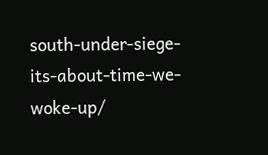south-under-siege-its-about-time-we-woke-up/